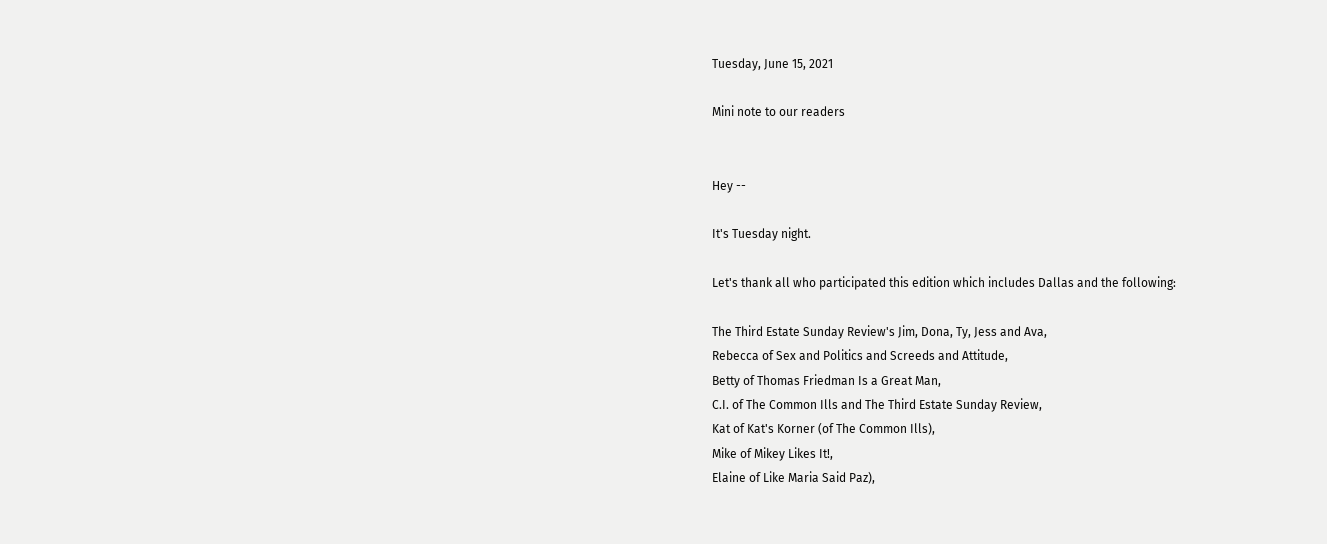Tuesday, June 15, 2021

Mini note to our readers


Hey --

It's Tuesday night.

Let's thank all who participated this edition which includes Dallas and the following:

The Third Estate Sunday Review's Jim, Dona, Ty, Jess and Ava,
Rebecca of Sex and Politics and Screeds and Attitude,
Betty of Thomas Friedman Is a Great Man,
C.I. of The Common Ills and The Third Estate Sunday Review,
Kat of Kat's Korner (of The Common Ills),
Mike of Mikey Likes It!,
Elaine of Like Maria Said Paz),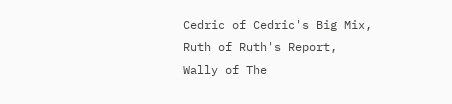Cedric of Cedric's Big Mix,
Ruth of Ruth's Report,
Wally of The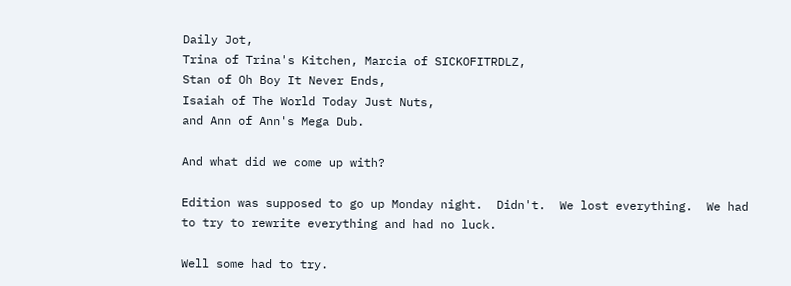Daily Jot,
Trina of Trina's Kitchen, Marcia of SICKOFITRDLZ,
Stan of Oh Boy It Never Ends,
Isaiah of The World Today Just Nuts,
and Ann of Ann's Mega Dub.

And what did we come up with?

Edition was supposed to go up Monday night.  Didn't.  We lost everything.  We had to try to rewrite everything and had no luck.

Well some had to try.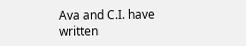Ava and C.I. have written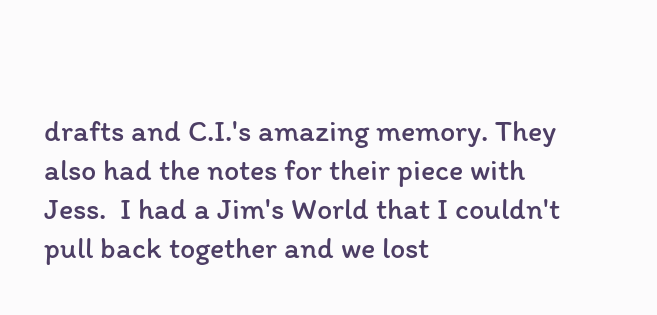drafts and C.I.'s amazing memory. They also had the notes for their piece with Jess.  I had a Jim's World that I couldn't pull back together and we lost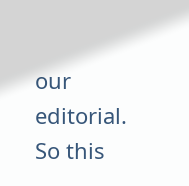our editorial.  So this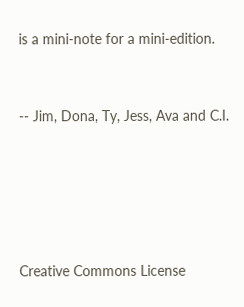is a mini-note for a mini-edition.


-- Jim, Dona, Ty, Jess, Ava and C.I.





Creative Commons License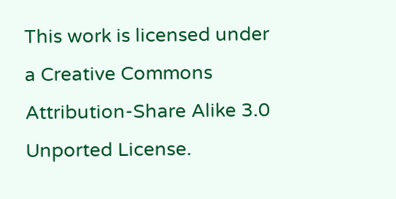This work is licensed under a Creative Commons Attribution-Share Alike 3.0 Unported License.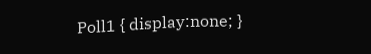Poll1 { display:none; }